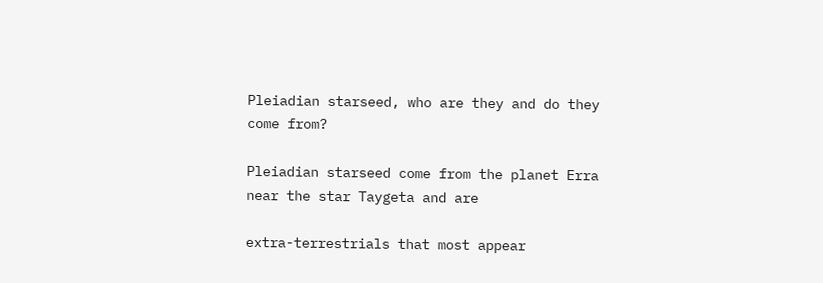Pleiadian starseed, who are they and do they come from?

Pleiadian starseed come from the planet Erra near the star Taygeta and are

extra-terrestrials that most appear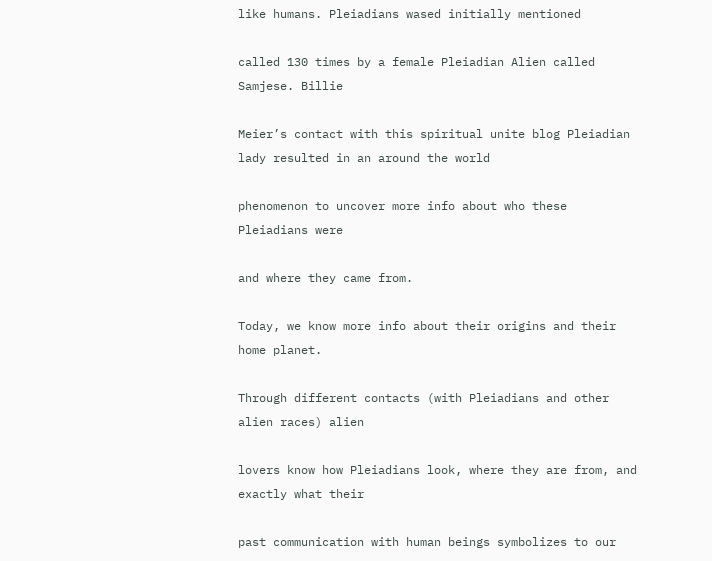like humans. Pleiadians wased initially mentioned

called 130 times by a female Pleiadian Alien called Samjese. Billie

Meier’s contact with this spiritual unite blog Pleiadian lady resulted in an around the world

phenomenon to uncover more info about who these Pleiadians were

and where they came from.

Today, we know more info about their origins and their home planet.

Through different contacts (with Pleiadians and other alien races) alien

lovers know how Pleiadians look, where they are from, and exactly what their

past communication with human beings symbolizes to our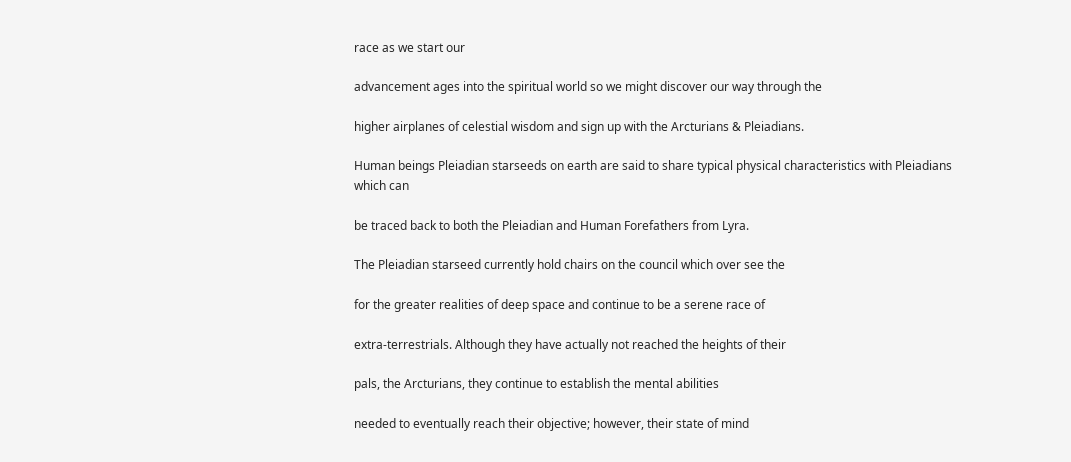race as we start our

advancement ages into the spiritual world so we might discover our way through the

higher airplanes of celestial wisdom and sign up with the Arcturians & Pleiadians.

Human beings Pleiadian starseeds on earth are said to share typical physical characteristics with Pleiadians which can

be traced back to both the Pleiadian and Human Forefathers from Lyra.

The Pleiadian starseed currently hold chairs on the council which over see the

for the greater realities of deep space and continue to be a serene race of

extra-terrestrials. Although they have actually not reached the heights of their

pals, the Arcturians, they continue to establish the mental abilities

needed to eventually reach their objective; however, their state of mind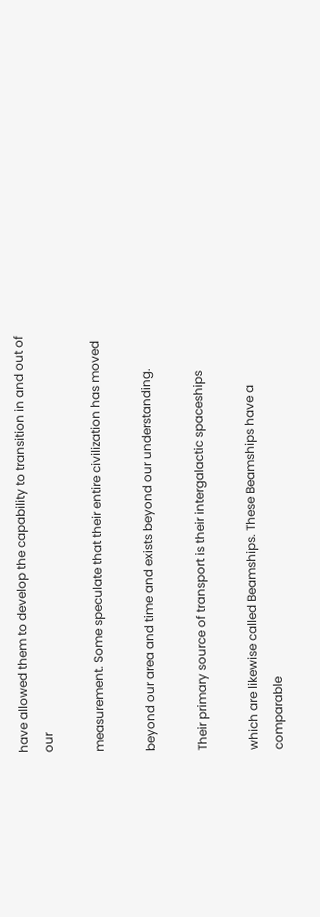have allowed them to develop the capability to transition in and out of our

measurement. Some speculate that their entire civilization has moved

beyond our area and time and exists beyond our understanding.

Their primary source of transport is their intergalactic spaceships

which are likewise called Beamships. These Beamships have a comparable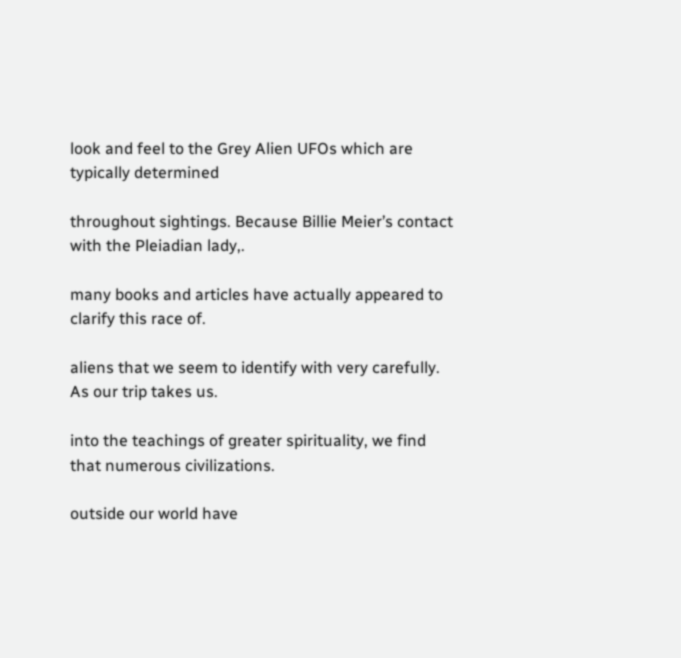look and feel to the Grey Alien UFOs which are typically determined

throughout sightings. Because Billie Meier’s contact with the Pleiadian lady,.

many books and articles have actually appeared to clarify this race of.

aliens that we seem to identify with very carefully. As our trip takes us.

into the teachings of greater spirituality, we find that numerous civilizations.

outside our world have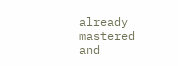already mastered and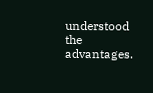understood the advantages.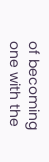of becoming one with the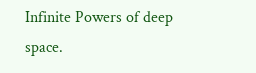Infinite Powers of deep space.